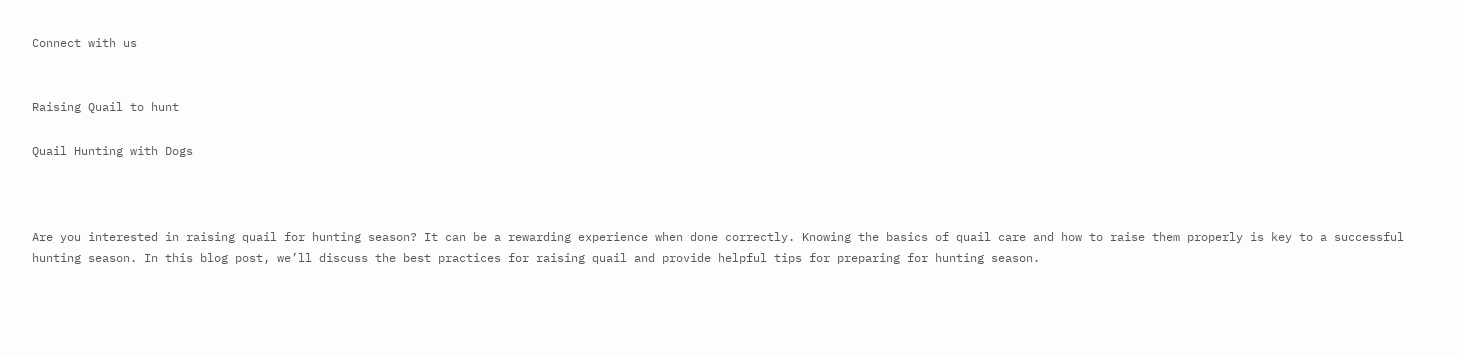Connect with us


Raising Quail to hunt

Quail Hunting with Dogs



Are you interested in raising quail for hunting season? It can be a rewarding experience when done correctly. Knowing the basics of quail care and how to raise them properly is key to a successful hunting season. In this blog post, we’ll discuss the best practices for raising quail and provide helpful tips for preparing for hunting season.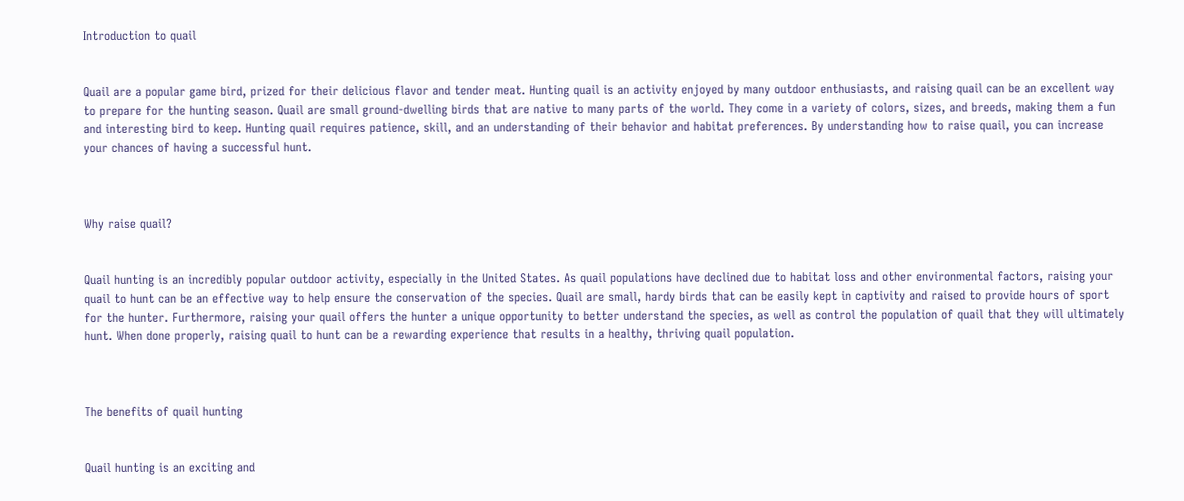Introduction to quail


Quail are a popular game bird, prized for their delicious flavor and tender meat. Hunting quail is an activity enjoyed by many outdoor enthusiasts, and raising quail can be an excellent way to prepare for the hunting season. Quail are small ground-dwelling birds that are native to many parts of the world. They come in a variety of colors, sizes, and breeds, making them a fun and interesting bird to keep. Hunting quail requires patience, skill, and an understanding of their behavior and habitat preferences. By understanding how to raise quail, you can increase your chances of having a successful hunt.



Why raise quail?


Quail hunting is an incredibly popular outdoor activity, especially in the United States. As quail populations have declined due to habitat loss and other environmental factors, raising your quail to hunt can be an effective way to help ensure the conservation of the species. Quail are small, hardy birds that can be easily kept in captivity and raised to provide hours of sport for the hunter. Furthermore, raising your quail offers the hunter a unique opportunity to better understand the species, as well as control the population of quail that they will ultimately hunt. When done properly, raising quail to hunt can be a rewarding experience that results in a healthy, thriving quail population.



The benefits of quail hunting


Quail hunting is an exciting and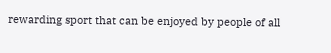rewarding sport that can be enjoyed by people of all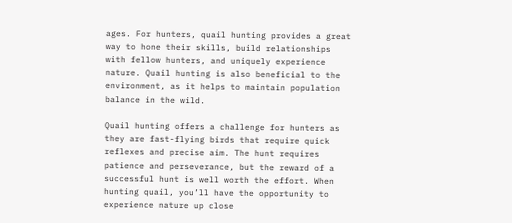ages. For hunters, quail hunting provides a great way to hone their skills, build relationships with fellow hunters, and uniquely experience nature. Quail hunting is also beneficial to the environment, as it helps to maintain population balance in the wild.

Quail hunting offers a challenge for hunters as they are fast-flying birds that require quick reflexes and precise aim. The hunt requires patience and perseverance, but the reward of a successful hunt is well worth the effort. When hunting quail, you’ll have the opportunity to experience nature up close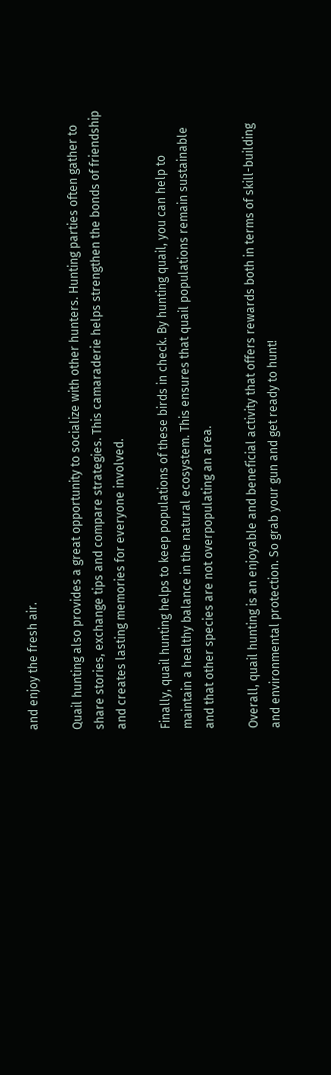and enjoy the fresh air.

Quail hunting also provides a great opportunity to socialize with other hunters. Hunting parties often gather to share stories, exchange tips and compare strategies. This camaraderie helps strengthen the bonds of friendship and creates lasting memories for everyone involved.

Finally, quail hunting helps to keep populations of these birds in check. By hunting quail, you can help to maintain a healthy balance in the natural ecosystem. This ensures that quail populations remain sustainable and that other species are not overpopulating an area.

Overall, quail hunting is an enjoyable and beneficial activity that offers rewards both in terms of skill-building and environmental protection. So grab your gun and get ready to hunt!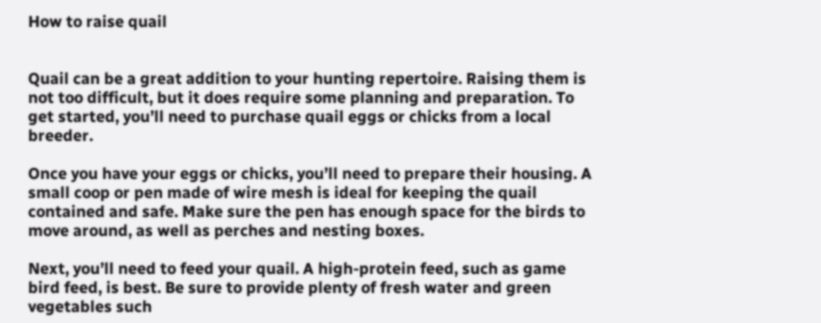How to raise quail


Quail can be a great addition to your hunting repertoire. Raising them is not too difficult, but it does require some planning and preparation. To get started, you’ll need to purchase quail eggs or chicks from a local breeder.

Once you have your eggs or chicks, you’ll need to prepare their housing. A small coop or pen made of wire mesh is ideal for keeping the quail contained and safe. Make sure the pen has enough space for the birds to move around, as well as perches and nesting boxes.

Next, you’ll need to feed your quail. A high-protein feed, such as game bird feed, is best. Be sure to provide plenty of fresh water and green vegetables such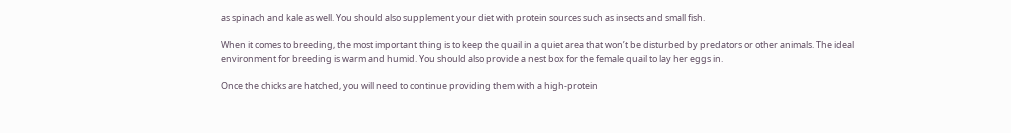as spinach and kale as well. You should also supplement your diet with protein sources such as insects and small fish.

When it comes to breeding, the most important thing is to keep the quail in a quiet area that won’t be disturbed by predators or other animals. The ideal environment for breeding is warm and humid. You should also provide a nest box for the female quail to lay her eggs in.

Once the chicks are hatched, you will need to continue providing them with a high-protein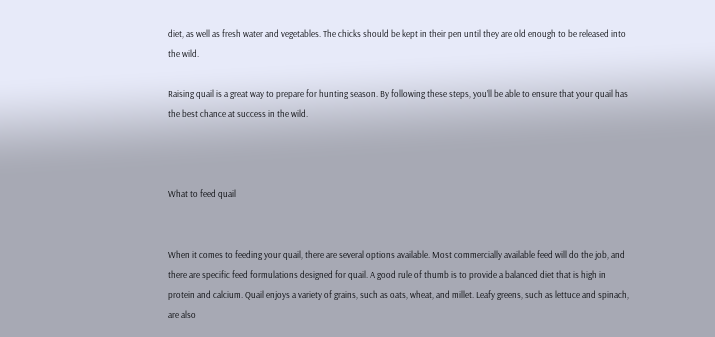diet, as well as fresh water and vegetables. The chicks should be kept in their pen until they are old enough to be released into the wild.

Raising quail is a great way to prepare for hunting season. By following these steps, you’ll be able to ensure that your quail has the best chance at success in the wild.



What to feed quail


When it comes to feeding your quail, there are several options available. Most commercially available feed will do the job, and there are specific feed formulations designed for quail. A good rule of thumb is to provide a balanced diet that is high in protein and calcium. Quail enjoys a variety of grains, such as oats, wheat, and millet. Leafy greens, such as lettuce and spinach, are also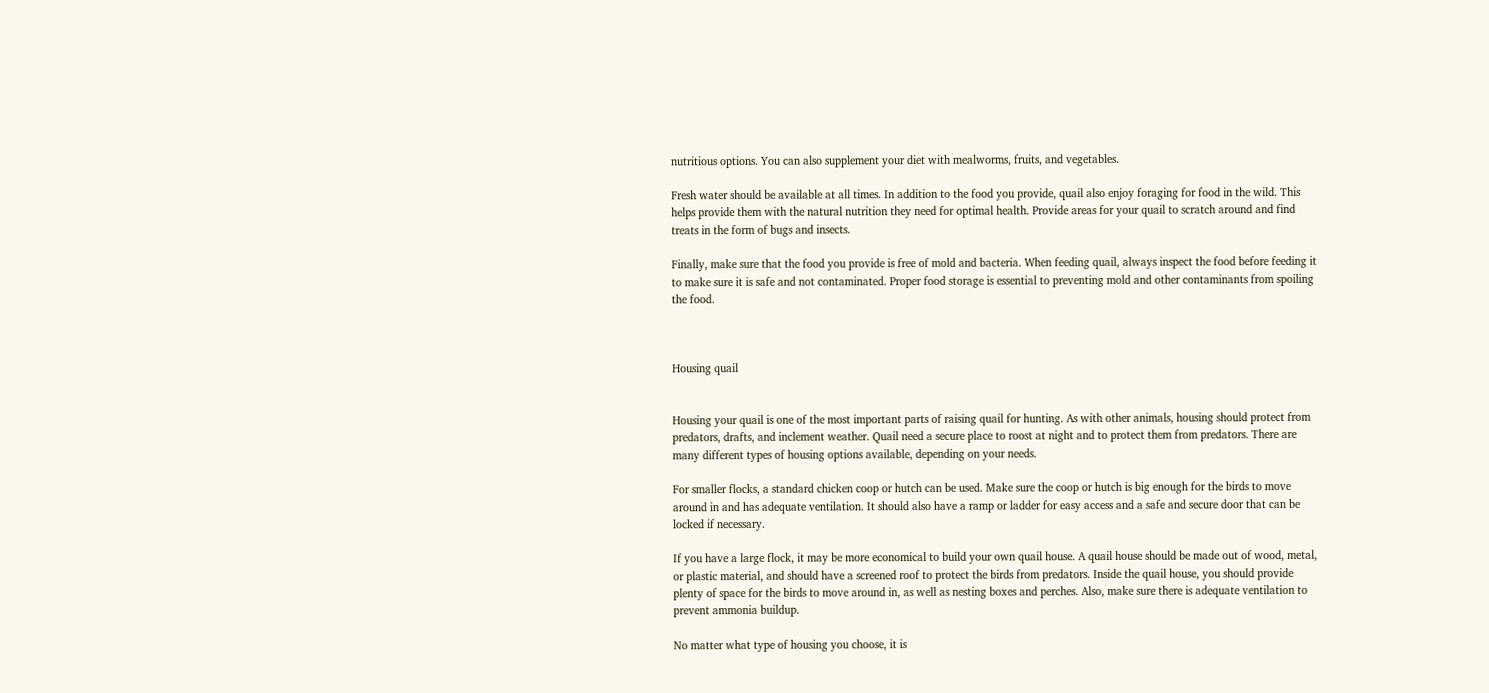nutritious options. You can also supplement your diet with mealworms, fruits, and vegetables.

Fresh water should be available at all times. In addition to the food you provide, quail also enjoy foraging for food in the wild. This helps provide them with the natural nutrition they need for optimal health. Provide areas for your quail to scratch around and find treats in the form of bugs and insects.

Finally, make sure that the food you provide is free of mold and bacteria. When feeding quail, always inspect the food before feeding it to make sure it is safe and not contaminated. Proper food storage is essential to preventing mold and other contaminants from spoiling the food.



Housing quail


Housing your quail is one of the most important parts of raising quail for hunting. As with other animals, housing should protect from predators, drafts, and inclement weather. Quail need a secure place to roost at night and to protect them from predators. There are many different types of housing options available, depending on your needs.

For smaller flocks, a standard chicken coop or hutch can be used. Make sure the coop or hutch is big enough for the birds to move around in and has adequate ventilation. It should also have a ramp or ladder for easy access and a safe and secure door that can be locked if necessary.

If you have a large flock, it may be more economical to build your own quail house. A quail house should be made out of wood, metal, or plastic material, and should have a screened roof to protect the birds from predators. Inside the quail house, you should provide plenty of space for the birds to move around in, as well as nesting boxes and perches. Also, make sure there is adequate ventilation to prevent ammonia buildup.

No matter what type of housing you choose, it is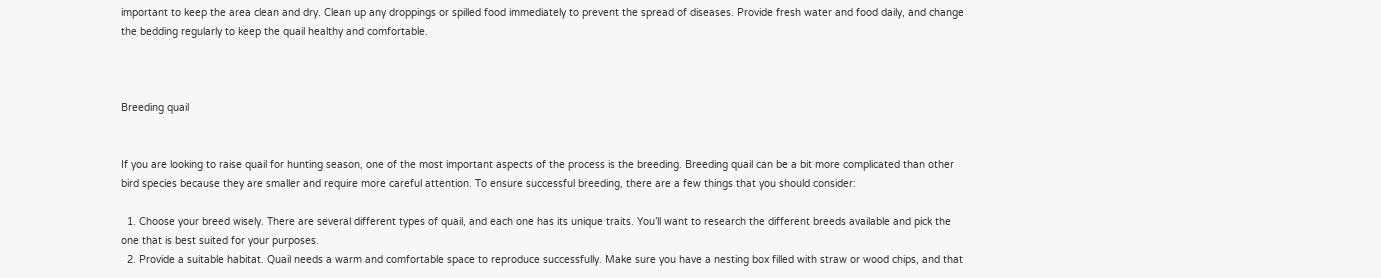important to keep the area clean and dry. Clean up any droppings or spilled food immediately to prevent the spread of diseases. Provide fresh water and food daily, and change the bedding regularly to keep the quail healthy and comfortable.



Breeding quail


If you are looking to raise quail for hunting season, one of the most important aspects of the process is the breeding. Breeding quail can be a bit more complicated than other bird species because they are smaller and require more careful attention. To ensure successful breeding, there are a few things that you should consider:

  1. Choose your breed wisely. There are several different types of quail, and each one has its unique traits. You’ll want to research the different breeds available and pick the one that is best suited for your purposes.
  2. Provide a suitable habitat. Quail needs a warm and comfortable space to reproduce successfully. Make sure you have a nesting box filled with straw or wood chips, and that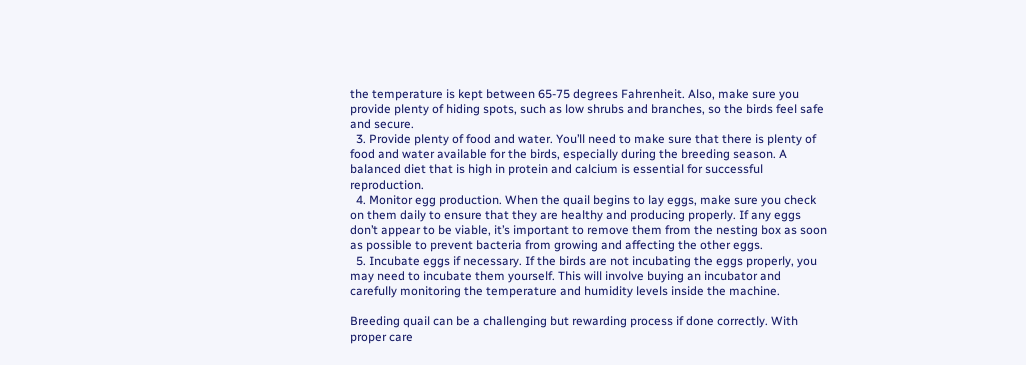the temperature is kept between 65-75 degrees Fahrenheit. Also, make sure you provide plenty of hiding spots, such as low shrubs and branches, so the birds feel safe and secure.
  3. Provide plenty of food and water. You’ll need to make sure that there is plenty of food and water available for the birds, especially during the breeding season. A balanced diet that is high in protein and calcium is essential for successful reproduction.
  4. Monitor egg production. When the quail begins to lay eggs, make sure you check on them daily to ensure that they are healthy and producing properly. If any eggs don’t appear to be viable, it’s important to remove them from the nesting box as soon as possible to prevent bacteria from growing and affecting the other eggs.
  5. Incubate eggs if necessary. If the birds are not incubating the eggs properly, you may need to incubate them yourself. This will involve buying an incubator and carefully monitoring the temperature and humidity levels inside the machine.

Breeding quail can be a challenging but rewarding process if done correctly. With proper care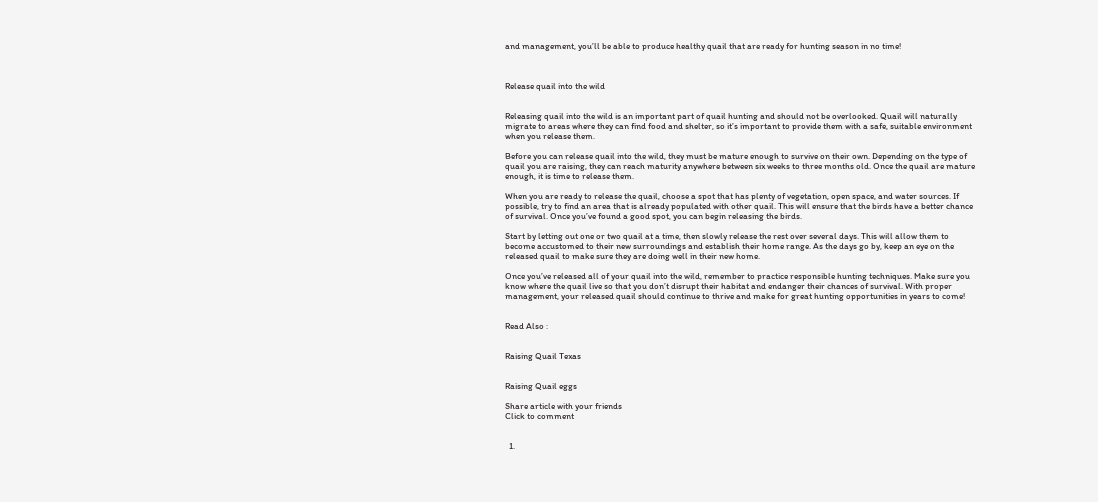and management, you’ll be able to produce healthy quail that are ready for hunting season in no time!



Release quail into the wild


Releasing quail into the wild is an important part of quail hunting and should not be overlooked. Quail will naturally migrate to areas where they can find food and shelter, so it’s important to provide them with a safe, suitable environment when you release them.

Before you can release quail into the wild, they must be mature enough to survive on their own. Depending on the type of quail you are raising, they can reach maturity anywhere between six weeks to three months old. Once the quail are mature enough, it is time to release them.

When you are ready to release the quail, choose a spot that has plenty of vegetation, open space, and water sources. If possible, try to find an area that is already populated with other quail. This will ensure that the birds have a better chance of survival. Once you’ve found a good spot, you can begin releasing the birds.

Start by letting out one or two quail at a time, then slowly release the rest over several days. This will allow them to become accustomed to their new surroundings and establish their home range. As the days go by, keep an eye on the released quail to make sure they are doing well in their new home.

Once you’ve released all of your quail into the wild, remember to practice responsible hunting techniques. Make sure you know where the quail live so that you don’t disrupt their habitat and endanger their chances of survival. With proper management, your released quail should continue to thrive and make for great hunting opportunities in years to come!


Read Also :


Raising Quail Texas


Raising Quail eggs

Share article with your friends
Click to comment


  1.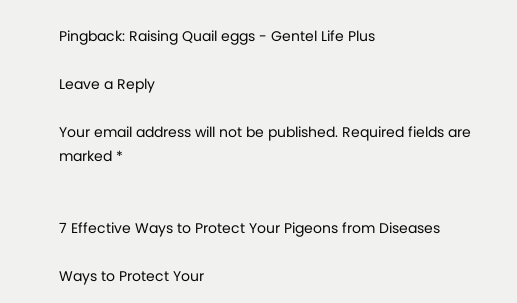Pingback: Raising Quail eggs - Gentel Life Plus

Leave a Reply

Your email address will not be published. Required fields are marked *


7 Effective Ways to Protect Your Pigeons from Diseases

Ways to Protect Your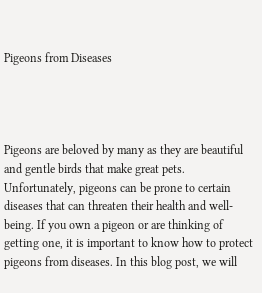Pigeons from Diseases




Pigeons are beloved by many as they are beautiful and gentle birds that make great pets. Unfortunately, pigeons can be prone to certain diseases that can threaten their health and well-being. If you own a pigeon or are thinking of getting one, it is important to know how to protect pigeons from diseases. In this blog post, we will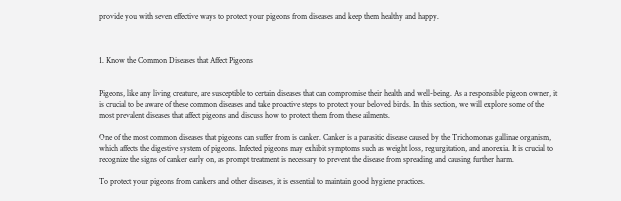provide you with seven effective ways to protect your pigeons from diseases and keep them healthy and happy.



1. Know the Common Diseases that Affect Pigeons


Pigeons, like any living creature, are susceptible to certain diseases that can compromise their health and well-being. As a responsible pigeon owner, it is crucial to be aware of these common diseases and take proactive steps to protect your beloved birds. In this section, we will explore some of the most prevalent diseases that affect pigeons and discuss how to protect them from these ailments.

One of the most common diseases that pigeons can suffer from is canker. Canker is a parasitic disease caused by the Trichomonas gallinae organism, which affects the digestive system of pigeons. Infected pigeons may exhibit symptoms such as weight loss, regurgitation, and anorexia. It is crucial to recognize the signs of canker early on, as prompt treatment is necessary to prevent the disease from spreading and causing further harm.

To protect your pigeons from cankers and other diseases, it is essential to maintain good hygiene practices.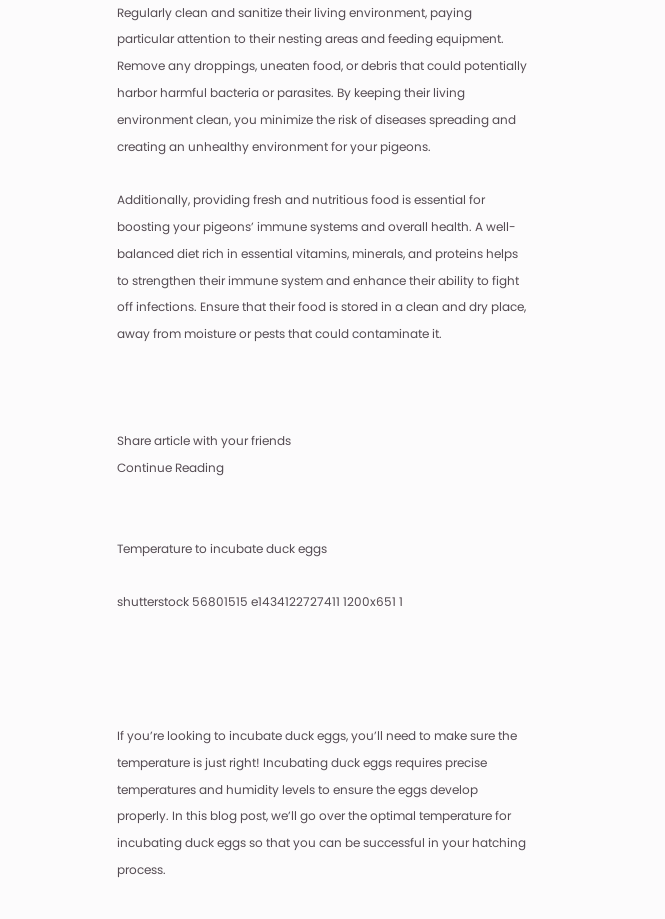Regularly clean and sanitize their living environment, paying particular attention to their nesting areas and feeding equipment. Remove any droppings, uneaten food, or debris that could potentially harbor harmful bacteria or parasites. By keeping their living environment clean, you minimize the risk of diseases spreading and creating an unhealthy environment for your pigeons.

Additionally, providing fresh and nutritious food is essential for boosting your pigeons’ immune systems and overall health. A well-balanced diet rich in essential vitamins, minerals, and proteins helps to strengthen their immune system and enhance their ability to fight off infections. Ensure that their food is stored in a clean and dry place, away from moisture or pests that could contaminate it.



Share article with your friends
Continue Reading


Temperature to incubate duck eggs

shutterstock 56801515 e1434122727411 1200x651 1




If you’re looking to incubate duck eggs, you’ll need to make sure the temperature is just right! Incubating duck eggs requires precise temperatures and humidity levels to ensure the eggs develop properly. In this blog post, we’ll go over the optimal temperature for incubating duck eggs so that you can be successful in your hatching process.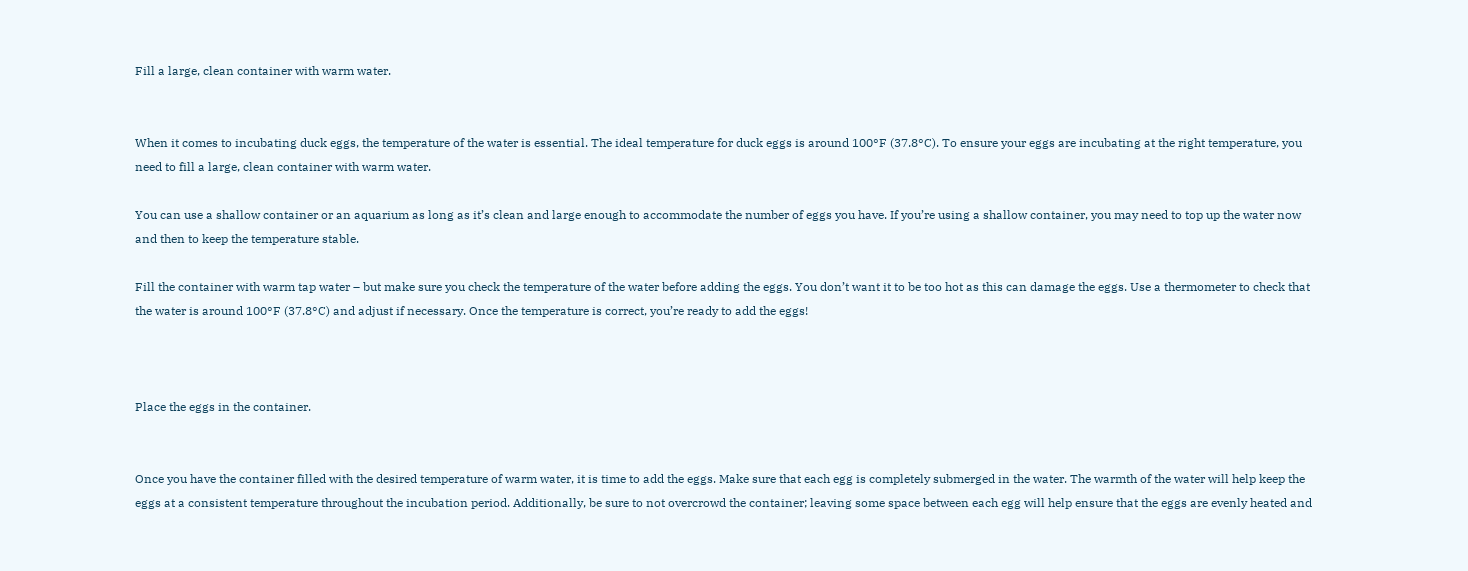Fill a large, clean container with warm water.


When it comes to incubating duck eggs, the temperature of the water is essential. The ideal temperature for duck eggs is around 100°F (37.8°C). To ensure your eggs are incubating at the right temperature, you need to fill a large, clean container with warm water.

You can use a shallow container or an aquarium as long as it’s clean and large enough to accommodate the number of eggs you have. If you’re using a shallow container, you may need to top up the water now and then to keep the temperature stable.

Fill the container with warm tap water – but make sure you check the temperature of the water before adding the eggs. You don’t want it to be too hot as this can damage the eggs. Use a thermometer to check that the water is around 100°F (37.8°C) and adjust if necessary. Once the temperature is correct, you’re ready to add the eggs!



Place the eggs in the container.


Once you have the container filled with the desired temperature of warm water, it is time to add the eggs. Make sure that each egg is completely submerged in the water. The warmth of the water will help keep the eggs at a consistent temperature throughout the incubation period. Additionally, be sure to not overcrowd the container; leaving some space between each egg will help ensure that the eggs are evenly heated and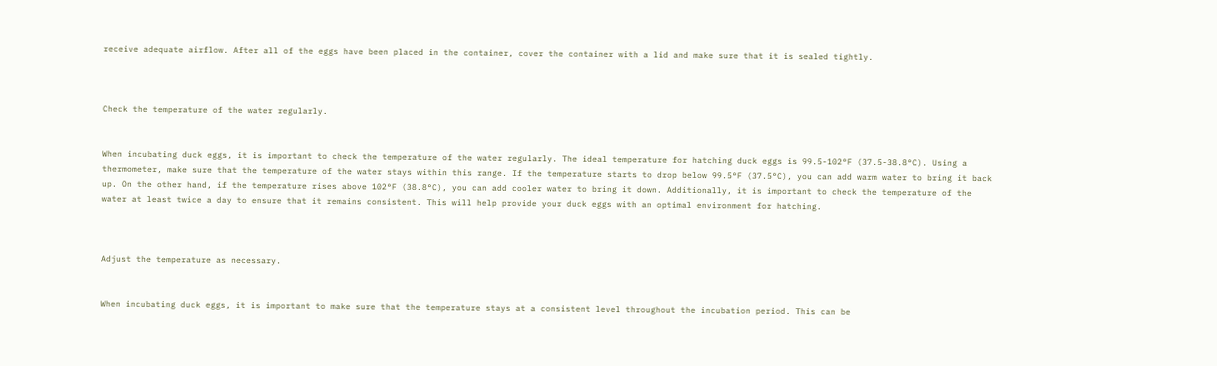receive adequate airflow. After all of the eggs have been placed in the container, cover the container with a lid and make sure that it is sealed tightly.



Check the temperature of the water regularly.


When incubating duck eggs, it is important to check the temperature of the water regularly. The ideal temperature for hatching duck eggs is 99.5-102°F (37.5-38.8°C). Using a thermometer, make sure that the temperature of the water stays within this range. If the temperature starts to drop below 99.5°F (37.5°C), you can add warm water to bring it back up. On the other hand, if the temperature rises above 102°F (38.8°C), you can add cooler water to bring it down. Additionally, it is important to check the temperature of the water at least twice a day to ensure that it remains consistent. This will help provide your duck eggs with an optimal environment for hatching.



Adjust the temperature as necessary.


When incubating duck eggs, it is important to make sure that the temperature stays at a consistent level throughout the incubation period. This can be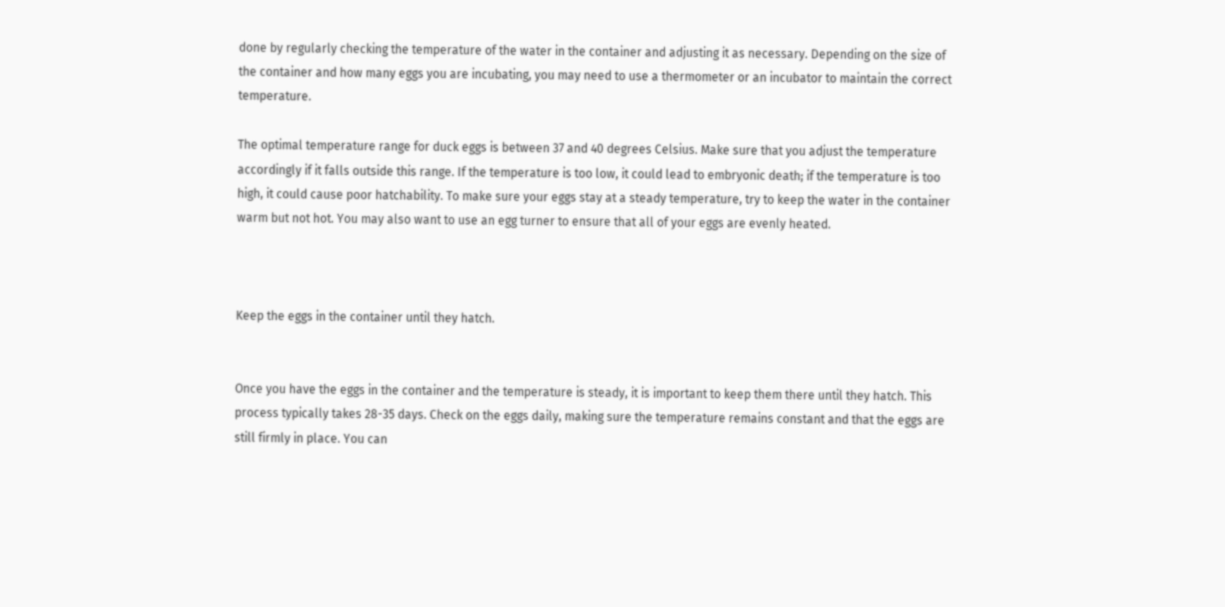done by regularly checking the temperature of the water in the container and adjusting it as necessary. Depending on the size of the container and how many eggs you are incubating, you may need to use a thermometer or an incubator to maintain the correct temperature.

The optimal temperature range for duck eggs is between 37 and 40 degrees Celsius. Make sure that you adjust the temperature accordingly if it falls outside this range. If the temperature is too low, it could lead to embryonic death; if the temperature is too high, it could cause poor hatchability. To make sure your eggs stay at a steady temperature, try to keep the water in the container warm but not hot. You may also want to use an egg turner to ensure that all of your eggs are evenly heated.



Keep the eggs in the container until they hatch.


Once you have the eggs in the container and the temperature is steady, it is important to keep them there until they hatch. This process typically takes 28-35 days. Check on the eggs daily, making sure the temperature remains constant and that the eggs are still firmly in place. You can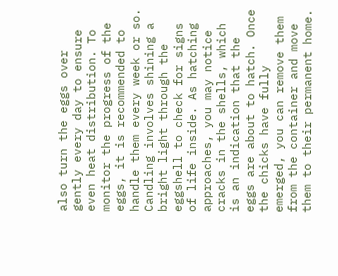also turn the eggs over gently every day to ensure even heat distribution. To monitor the progress of the eggs, it is recommended to handle them every week or so. Candling involves shining a bright light through the eggshell to check for signs of life inside. As hatching approaches, you may notice cracks in the shells, which is an indication that the eggs are about to hatch. Once the chicks have fully emerged, you can remove them from the container and move them to their permanent home.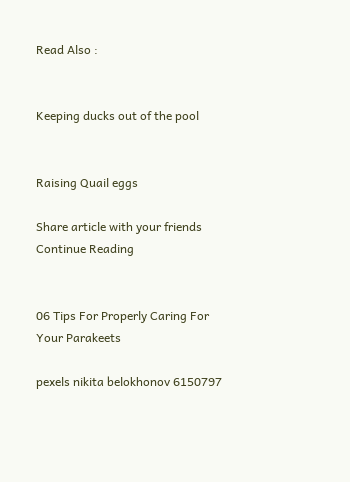Read Also :


Keeping ducks out of the pool


Raising Quail eggs

Share article with your friends
Continue Reading


06 Tips For Properly Caring For Your Parakeets

pexels nikita belokhonov 6150797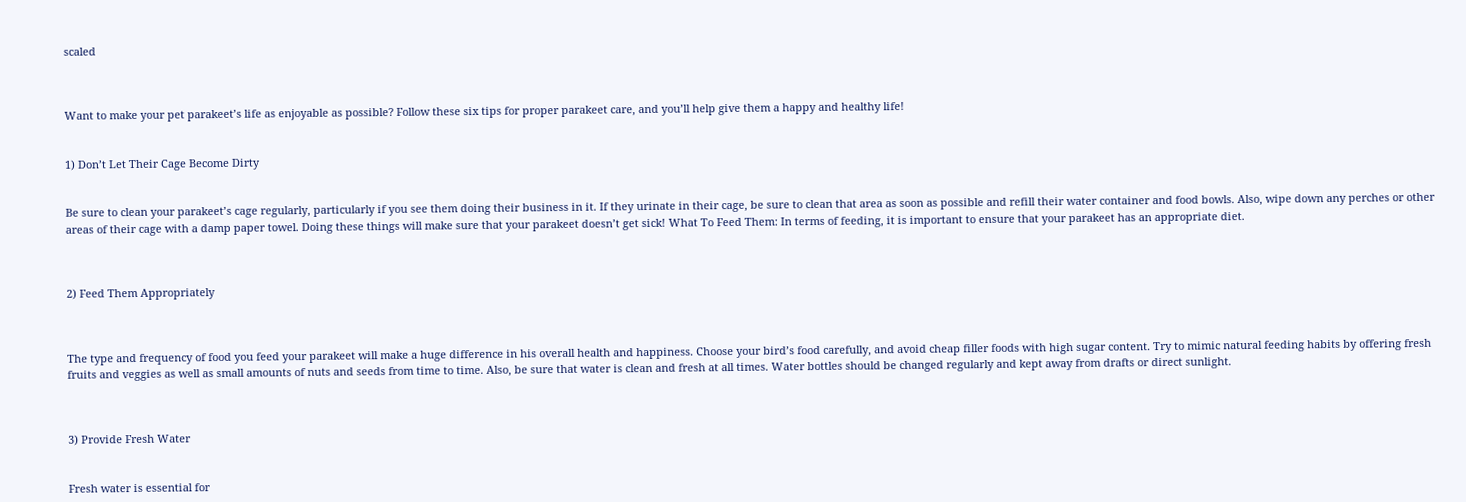scaled



Want to make your pet parakeet’s life as enjoyable as possible? Follow these six tips for proper parakeet care, and you’ll help give them a happy and healthy life!


1) Don’t Let Their Cage Become Dirty


Be sure to clean your parakeet’s cage regularly, particularly if you see them doing their business in it. If they urinate in their cage, be sure to clean that area as soon as possible and refill their water container and food bowls. Also, wipe down any perches or other areas of their cage with a damp paper towel. Doing these things will make sure that your parakeet doesn’t get sick! What To Feed Them: In terms of feeding, it is important to ensure that your parakeet has an appropriate diet.



2) Feed Them Appropriately



The type and frequency of food you feed your parakeet will make a huge difference in his overall health and happiness. Choose your bird’s food carefully, and avoid cheap filler foods with high sugar content. Try to mimic natural feeding habits by offering fresh fruits and veggies as well as small amounts of nuts and seeds from time to time. Also, be sure that water is clean and fresh at all times. Water bottles should be changed regularly and kept away from drafts or direct sunlight.



3) Provide Fresh Water


Fresh water is essential for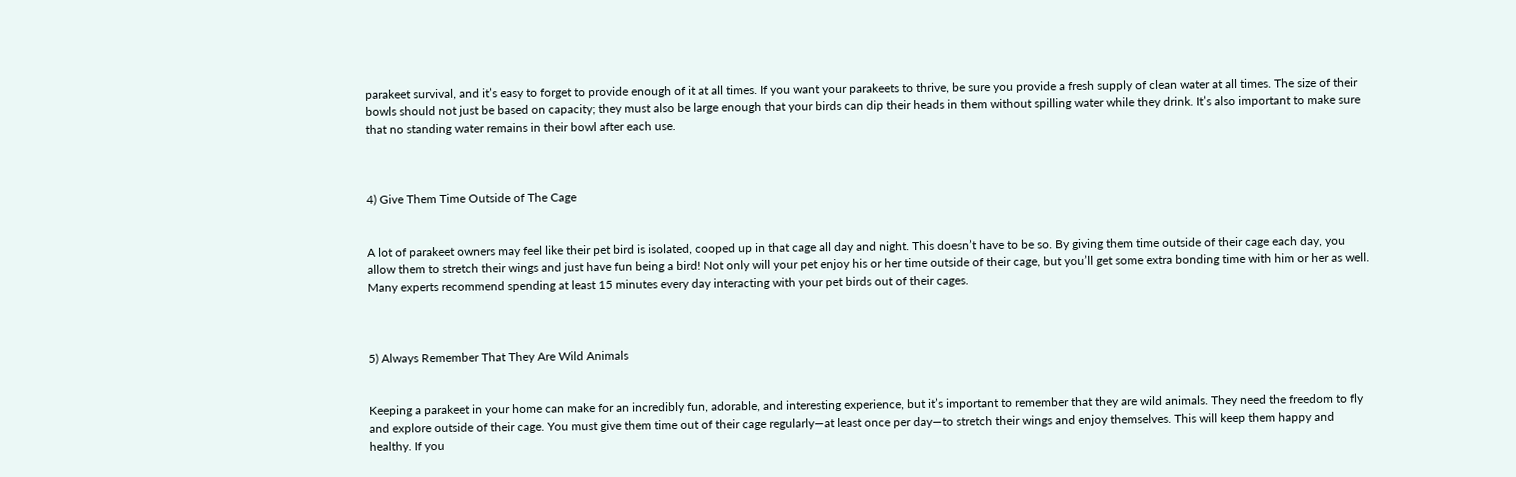parakeet survival, and it’s easy to forget to provide enough of it at all times. If you want your parakeets to thrive, be sure you provide a fresh supply of clean water at all times. The size of their bowls should not just be based on capacity; they must also be large enough that your birds can dip their heads in them without spilling water while they drink. It’s also important to make sure that no standing water remains in their bowl after each use.



4) Give Them Time Outside of The Cage


A lot of parakeet owners may feel like their pet bird is isolated, cooped up in that cage all day and night. This doesn’t have to be so. By giving them time outside of their cage each day, you allow them to stretch their wings and just have fun being a bird! Not only will your pet enjoy his or her time outside of their cage, but you’ll get some extra bonding time with him or her as well. Many experts recommend spending at least 15 minutes every day interacting with your pet birds out of their cages.



5) Always Remember That They Are Wild Animals


Keeping a parakeet in your home can make for an incredibly fun, adorable, and interesting experience, but it’s important to remember that they are wild animals. They need the freedom to fly and explore outside of their cage. You must give them time out of their cage regularly—at least once per day—to stretch their wings and enjoy themselves. This will keep them happy and healthy. If you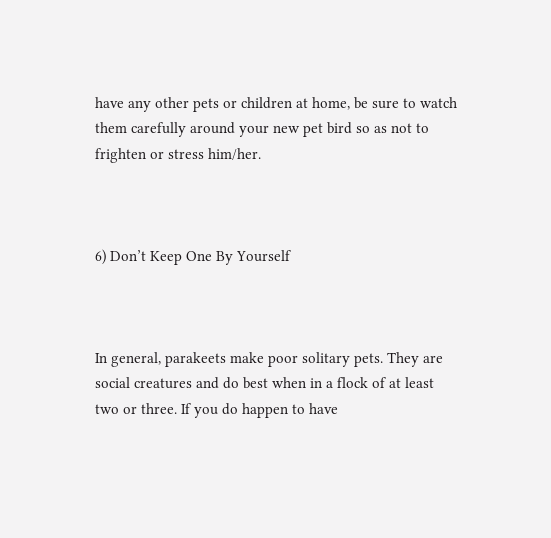have any other pets or children at home, be sure to watch them carefully around your new pet bird so as not to frighten or stress him/her.



6) Don’t Keep One By Yourself



In general, parakeets make poor solitary pets. They are social creatures and do best when in a flock of at least two or three. If you do happen to have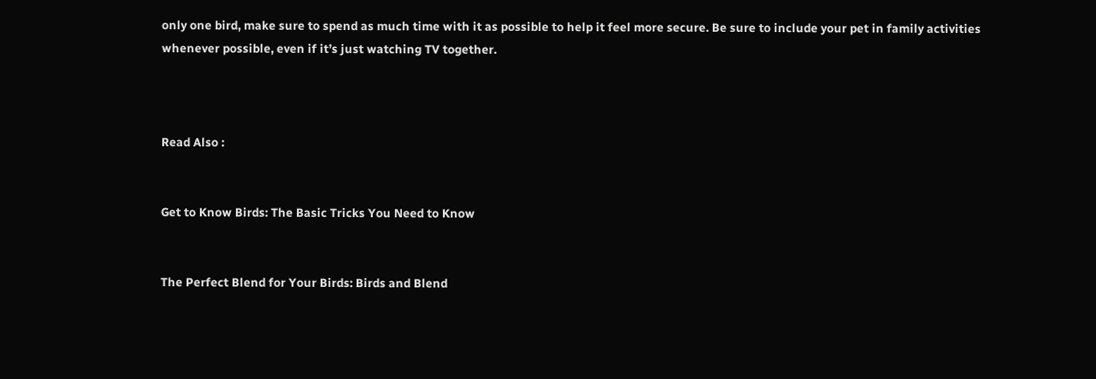only one bird, make sure to spend as much time with it as possible to help it feel more secure. Be sure to include your pet in family activities whenever possible, even if it’s just watching TV together.



Read Also :


Get to Know Birds: The Basic Tricks You Need to Know


The Perfect Blend for Your Birds: Birds and Blend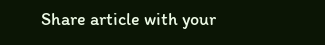Share article with your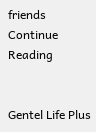friends
Continue Reading


Gentel Life Plus